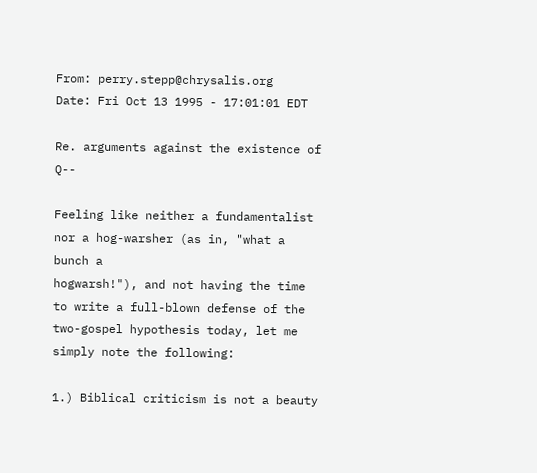From: perry.stepp@chrysalis.org
Date: Fri Oct 13 1995 - 17:01:01 EDT

Re. arguments against the existence of Q--

Feeling like neither a fundamentalist nor a hog-warsher (as in, "what a bunch a
hogwarsh!"), and not having the time to write a full-blown defense of the
two-gospel hypothesis today, let me simply note the following:

1.) Biblical criticism is not a beauty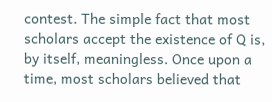contest. The simple fact that most
scholars accept the existence of Q is, by itself, meaningless. Once upon a
time, most scholars believed that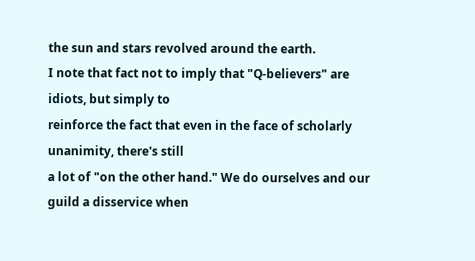the sun and stars revolved around the earth.
I note that fact not to imply that "Q-believers" are idiots, but simply to
reinforce the fact that even in the face of scholarly unanimity, there's still
a lot of "on the other hand." We do ourselves and our guild a disservice when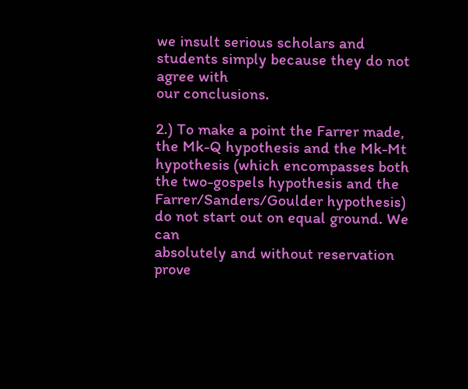we insult serious scholars and students simply because they do not agree with
our conclusions.

2.) To make a point the Farrer made, the Mk-Q hypothesis and the Mk-Mt
hypothesis (which encompasses both the two-gospels hypothesis and the
Farrer/Sanders/Goulder hypothesis) do not start out on equal ground. We can
absolutely and without reservation prove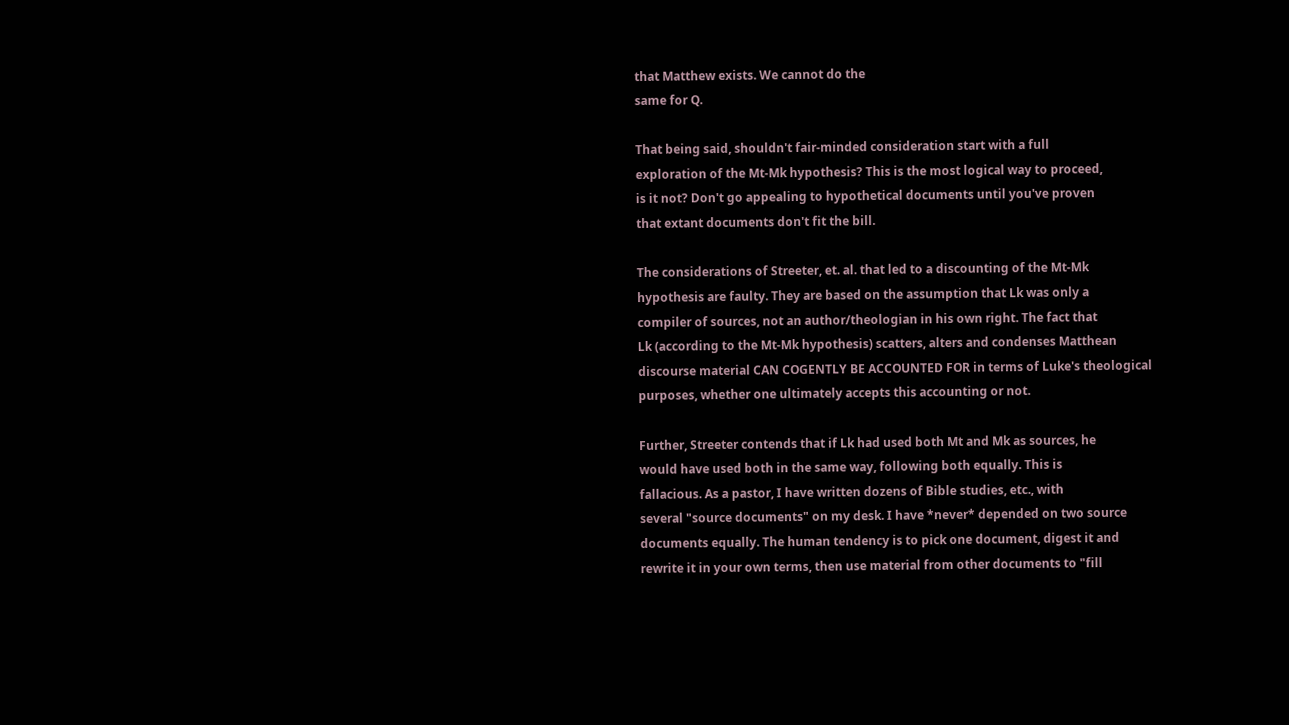that Matthew exists. We cannot do the
same for Q.

That being said, shouldn't fair-minded consideration start with a full
exploration of the Mt-Mk hypothesis? This is the most logical way to proceed,
is it not? Don't go appealing to hypothetical documents until you've proven
that extant documents don't fit the bill.

The considerations of Streeter, et. al. that led to a discounting of the Mt-Mk
hypothesis are faulty. They are based on the assumption that Lk was only a
compiler of sources, not an author/theologian in his own right. The fact that
Lk (according to the Mt-Mk hypothesis) scatters, alters and condenses Matthean
discourse material CAN COGENTLY BE ACCOUNTED FOR in terms of Luke's theological
purposes, whether one ultimately accepts this accounting or not.

Further, Streeter contends that if Lk had used both Mt and Mk as sources, he
would have used both in the same way, following both equally. This is
fallacious. As a pastor, I have written dozens of Bible studies, etc., with
several "source documents" on my desk. I have *never* depended on two source
documents equally. The human tendency is to pick one document, digest it and
rewrite it in your own terms, then use material from other documents to "fill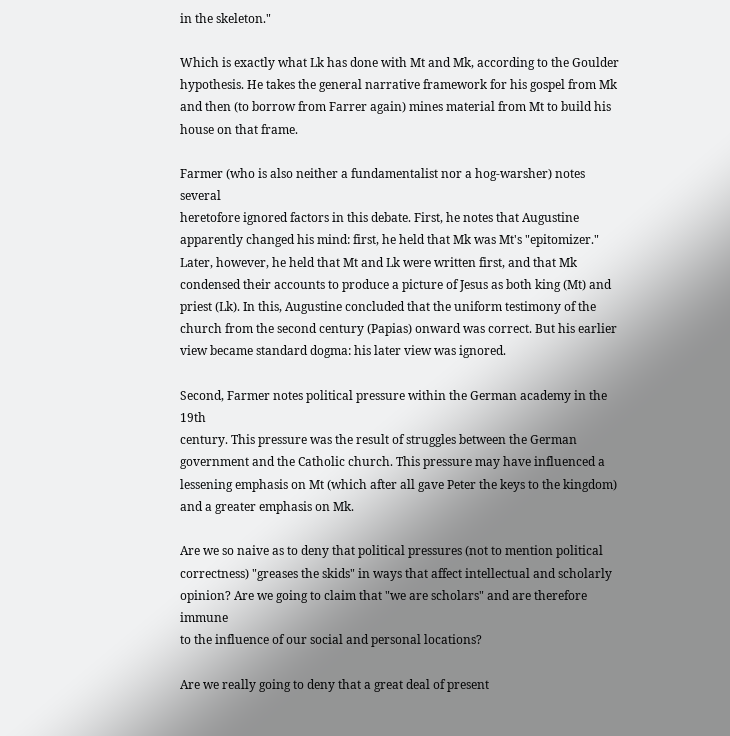in the skeleton."

Which is exactly what Lk has done with Mt and Mk, according to the Goulder
hypothesis. He takes the general narrative framework for his gospel from Mk
and then (to borrow from Farrer again) mines material from Mt to build his
house on that frame.

Farmer (who is also neither a fundamentalist nor a hog-warsher) notes several
heretofore ignored factors in this debate. First, he notes that Augustine
apparently changed his mind: first, he held that Mk was Mt's "epitomizer."
Later, however, he held that Mt and Lk were written first, and that Mk
condensed their accounts to produce a picture of Jesus as both king (Mt) and
priest (Lk). In this, Augustine concluded that the uniform testimony of the
church from the second century (Papias) onward was correct. But his earlier
view became standard dogma: his later view was ignored.

Second, Farmer notes political pressure within the German academy in the 19th
century. This pressure was the result of struggles between the German
government and the Catholic church. This pressure may have influenced a
lessening emphasis on Mt (which after all gave Peter the keys to the kingdom)
and a greater emphasis on Mk.

Are we so naive as to deny that political pressures (not to mention political
correctness) "greases the skids" in ways that affect intellectual and scholarly
opinion? Are we going to claim that "we are scholars" and are therefore immune
to the influence of our social and personal locations?

Are we really going to deny that a great deal of present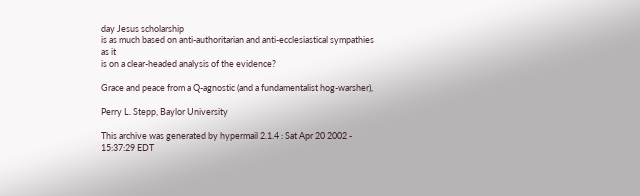day Jesus scholarship
is as much based on anti-authoritarian and anti-ecclesiastical sympathies as it
is on a clear-headed analysis of the evidence?

Grace and peace from a Q-agnostic (and a fundamentalist hog-warsher),

Perry L. Stepp, Baylor University

This archive was generated by hypermail 2.1.4 : Sat Apr 20 2002 - 15:37:29 EDT